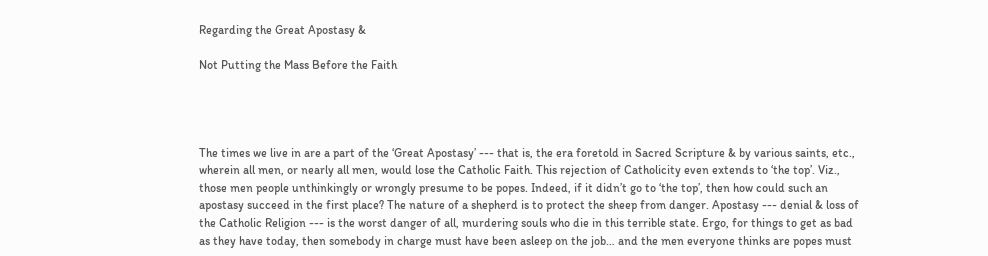Regarding the Great Apostasy &

Not Putting the Mass Before the Faith




The times we live in are a part of the ‘Great Apostasy’ --- that is, the era foretold in Sacred Scripture & by various saints, etc., wherein all men, or nearly all men, would lose the Catholic Faith. This rejection of Catholicity even extends to ‘the top’. Viz., those men people unthinkingly or wrongly presume to be popes. Indeed, if it didn’t go to ‘the top’, then how could such an apostasy succeed in the first place? The nature of a shepherd is to protect the sheep from danger. Apostasy --- denial & loss of the Catholic Religion --- is the worst danger of all, murdering souls who die in this terrible state. Ergo, for things to get as bad as they have today, then somebody in charge must have been asleep on the job… and the men everyone thinks are popes must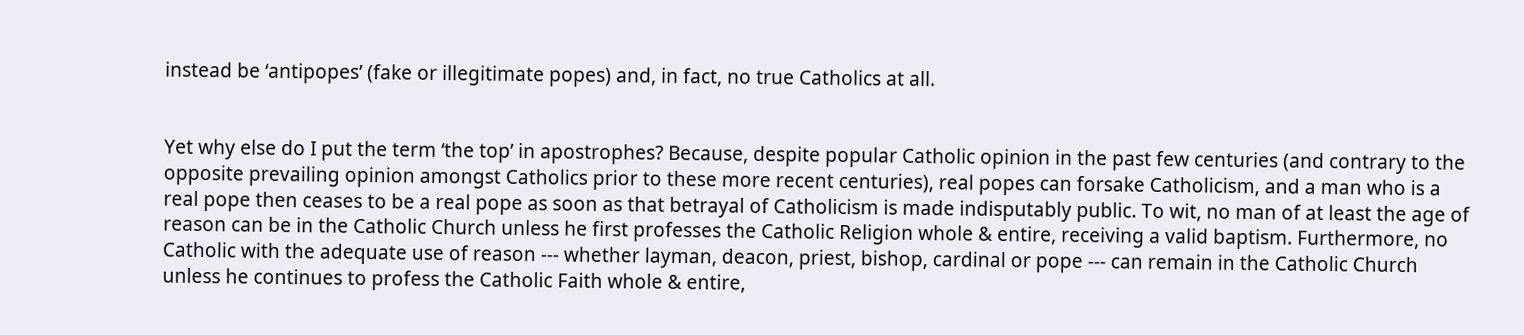instead be ‘antipopes’ (fake or illegitimate popes) and, in fact, no true Catholics at all.


Yet why else do I put the term ‘the top’ in apostrophes? Because, despite popular Catholic opinion in the past few centuries (and contrary to the opposite prevailing opinion amongst Catholics prior to these more recent centuries), real popes can forsake Catholicism, and a man who is a real pope then ceases to be a real pope as soon as that betrayal of Catholicism is made indisputably public. To wit, no man of at least the age of reason can be in the Catholic Church unless he first professes the Catholic Religion whole & entire, receiving a valid baptism. Furthermore, no Catholic with the adequate use of reason --- whether layman, deacon, priest, bishop, cardinal or pope --- can remain in the Catholic Church unless he continues to profess the Catholic Faith whole & entire,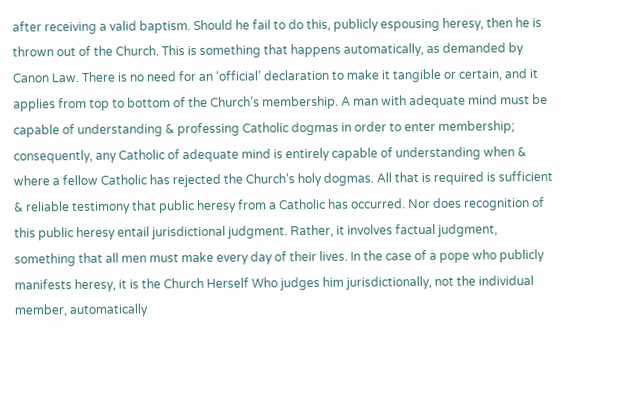after receiving a valid baptism. Should he fail to do this, publicly espousing heresy, then he is thrown out of the Church. This is something that happens automatically, as demanded by Canon Law. There is no need for an ‘official’ declaration to make it tangible or certain, and it applies from top to bottom of the Church’s membership. A man with adequate mind must be capable of understanding & professing Catholic dogmas in order to enter membership; consequently, any Catholic of adequate mind is entirely capable of understanding when & where a fellow Catholic has rejected the Church’s holy dogmas. All that is required is sufficient & reliable testimony that public heresy from a Catholic has occurred. Nor does recognition of this public heresy entail jurisdictional judgment. Rather, it involves factual judgment, something that all men must make every day of their lives. In the case of a pope who publicly manifests heresy, it is the Church Herself Who judges him jurisdictionally, not the individual member, automatically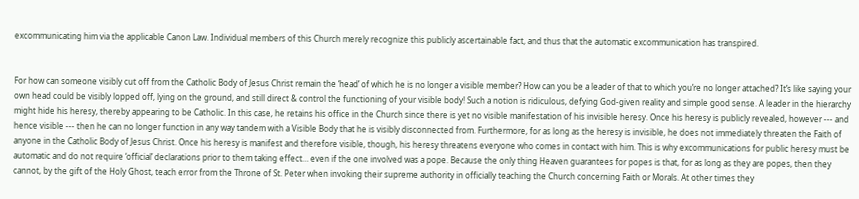excommunicating him via the applicable Canon Law. Individual members of this Church merely recognize this publicly ascertainable fact, and thus that the automatic excommunication has transpired.


For how can someone visibly cut off from the Catholic Body of Jesus Christ remain the ‘head’ of which he is no longer a visible member? How can you be a leader of that to which you’re no longer attached? It’s like saying your own head could be visibly lopped off, lying on the ground, and still direct & control the functioning of your visible body! Such a notion is ridiculous, defying God-given reality and simple good sense. A leader in the hierarchy might hide his heresy, thereby appearing to be Catholic. In this case, he retains his office in the Church since there is yet no visible manifestation of his invisible heresy. Once his heresy is publicly revealed, however --- and hence visible --- then he can no longer function in any way tandem with a Visible Body that he is visibly disconnected from. Furthermore, for as long as the heresy is invisible, he does not immediately threaten the Faith of anyone in the Catholic Body of Jesus Christ. Once his heresy is manifest and therefore visible, though, his heresy threatens everyone who comes in contact with him. This is why excommunications for public heresy must be automatic and do not require ‘official’ declarations prior to them taking effect… even if the one involved was a pope. Because the only thing Heaven guarantees for popes is that, for as long as they are popes, then they cannot, by the gift of the Holy Ghost, teach error from the Throne of St. Peter when invoking their supreme authority in officially teaching the Church concerning Faith or Morals. At other times they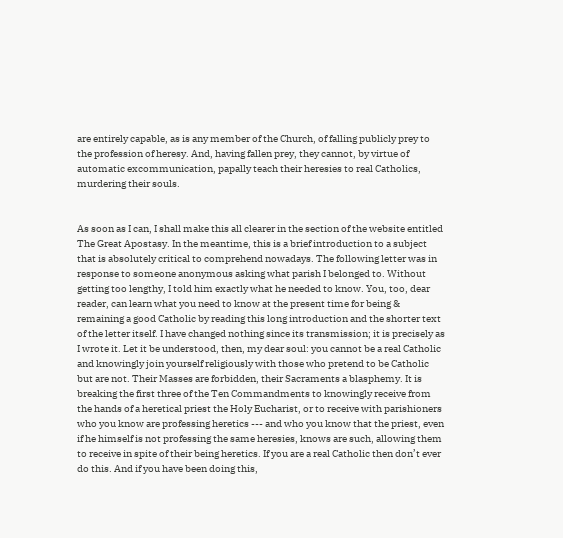are entirely capable, as is any member of the Church, of falling publicly prey to the profession of heresy. And, having fallen prey, they cannot, by virtue of automatic excommunication, papally teach their heresies to real Catholics, murdering their souls.


As soon as I can, I shall make this all clearer in the section of the website entitled The Great Apostasy. In the meantime, this is a brief introduction to a subject that is absolutely critical to comprehend nowadays. The following letter was in response to someone anonymous asking what parish I belonged to. Without getting too lengthy, I told him exactly what he needed to know. You, too, dear reader, can learn what you need to know at the present time for being & remaining a good Catholic by reading this long introduction and the shorter text of the letter itself. I have changed nothing since its transmission; it is precisely as I wrote it. Let it be understood, then, my dear soul: you cannot be a real Catholic and knowingly join yourself religiously with those who pretend to be Catholic but are not. Their Masses are forbidden, their Sacraments a blasphemy. It is breaking the first three of the Ten Commandments to knowingly receive from the hands of a heretical priest the Holy Eucharist, or to receive with parishioners who you know are professing heretics --- and who you know that the priest, even if he himself is not professing the same heresies, knows are such, allowing them to receive in spite of their being heretics. If you are a real Catholic then don’t ever do this. And if you have been doing this,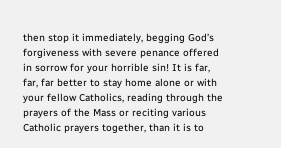then stop it immediately, begging God’s forgiveness with severe penance offered in sorrow for your horrible sin! It is far, far, far better to stay home alone or with your fellow Catholics, reading through the prayers of the Mass or reciting various Catholic prayers together, than it is to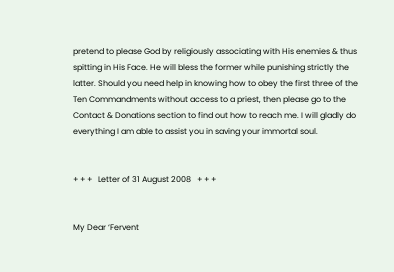pretend to please God by religiously associating with His enemies & thus spitting in His Face. He will bless the former while punishing strictly the latter. Should you need help in knowing how to obey the first three of the Ten Commandments without access to a priest, then please go to the Contact & Donations section to find out how to reach me. I will gladly do everything I am able to assist you in saving your immortal soul.


+ + +   Letter of 31 August 2008   + + +


My Dear ‘Fervent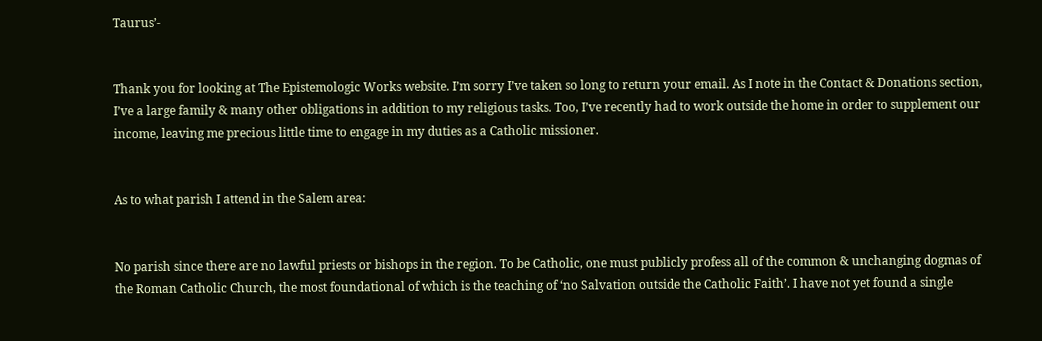Taurus’-


Thank you for looking at The Epistemologic Works website. I’m sorry I’ve taken so long to return your email. As I note in the Contact & Donations section, I’ve a large family & many other obligations in addition to my religious tasks. Too, I’ve recently had to work outside the home in order to supplement our income, leaving me precious little time to engage in my duties as a Catholic missioner.


As to what parish I attend in the Salem area:


No parish since there are no lawful priests or bishops in the region. To be Catholic, one must publicly profess all of the common & unchanging dogmas of the Roman Catholic Church, the most foundational of which is the teaching of ‘no Salvation outside the Catholic Faith’. I have not yet found a single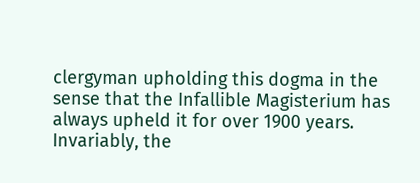clergyman upholding this dogma in the sense that the Infallible Magisterium has always upheld it for over 1900 years. Invariably, the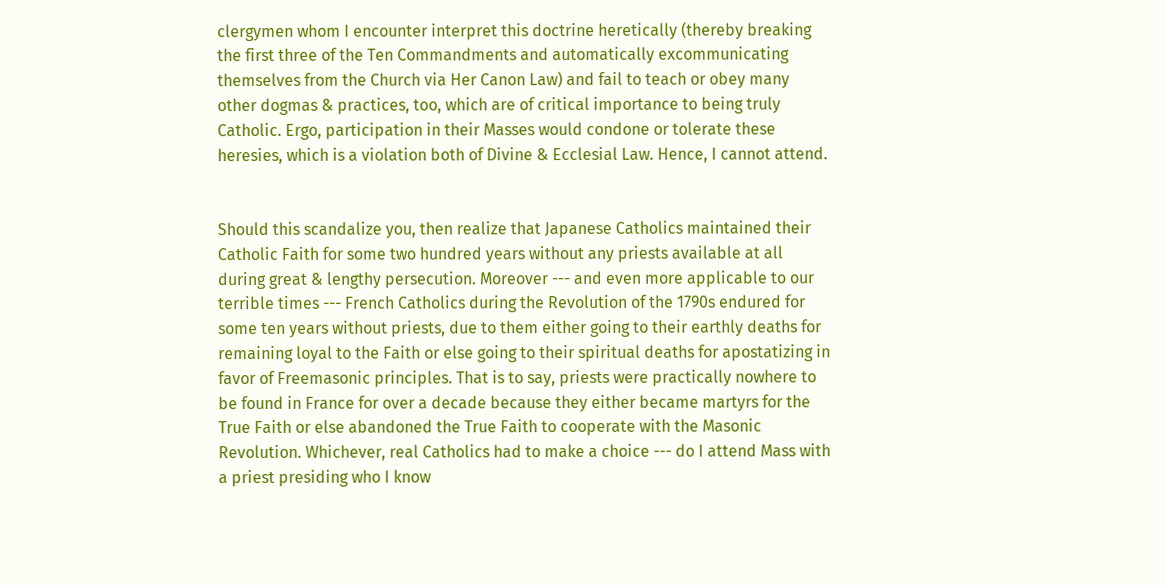clergymen whom I encounter interpret this doctrine heretically (thereby breaking the first three of the Ten Commandments and automatically excommunicating themselves from the Church via Her Canon Law) and fail to teach or obey many other dogmas & practices, too, which are of critical importance to being truly Catholic. Ergo, participation in their Masses would condone or tolerate these heresies, which is a violation both of Divine & Ecclesial Law. Hence, I cannot attend.


Should this scandalize you, then realize that Japanese Catholics maintained their Catholic Faith for some two hundred years without any priests available at all during great & lengthy persecution. Moreover --- and even more applicable to our terrible times --- French Catholics during the Revolution of the 1790s endured for some ten years without priests, due to them either going to their earthly deaths for remaining loyal to the Faith or else going to their spiritual deaths for apostatizing in favor of Freemasonic principles. That is to say, priests were practically nowhere to be found in France for over a decade because they either became martyrs for the True Faith or else abandoned the True Faith to cooperate with the Masonic Revolution. Whichever, real Catholics had to make a choice --- do I attend Mass with a priest presiding who I know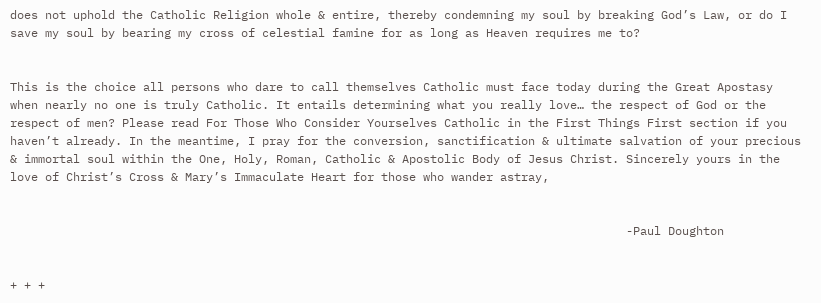does not uphold the Catholic Religion whole & entire, thereby condemning my soul by breaking God’s Law, or do I save my soul by bearing my cross of celestial famine for as long as Heaven requires me to?


This is the choice all persons who dare to call themselves Catholic must face today during the Great Apostasy when nearly no one is truly Catholic. It entails determining what you really love… the respect of God or the respect of men? Please read For Those Who Consider Yourselves Catholic in the First Things First section if you haven’t already. In the meantime, I pray for the conversion, sanctification & ultimate salvation of your precious & immortal soul within the One, Holy, Roman, Catholic & Apostolic Body of Jesus Christ. Sincerely yours in the love of Christ’s Cross & Mary’s Immaculate Heart for those who wander astray,


                                                                                        -Paul Doughton


+ + +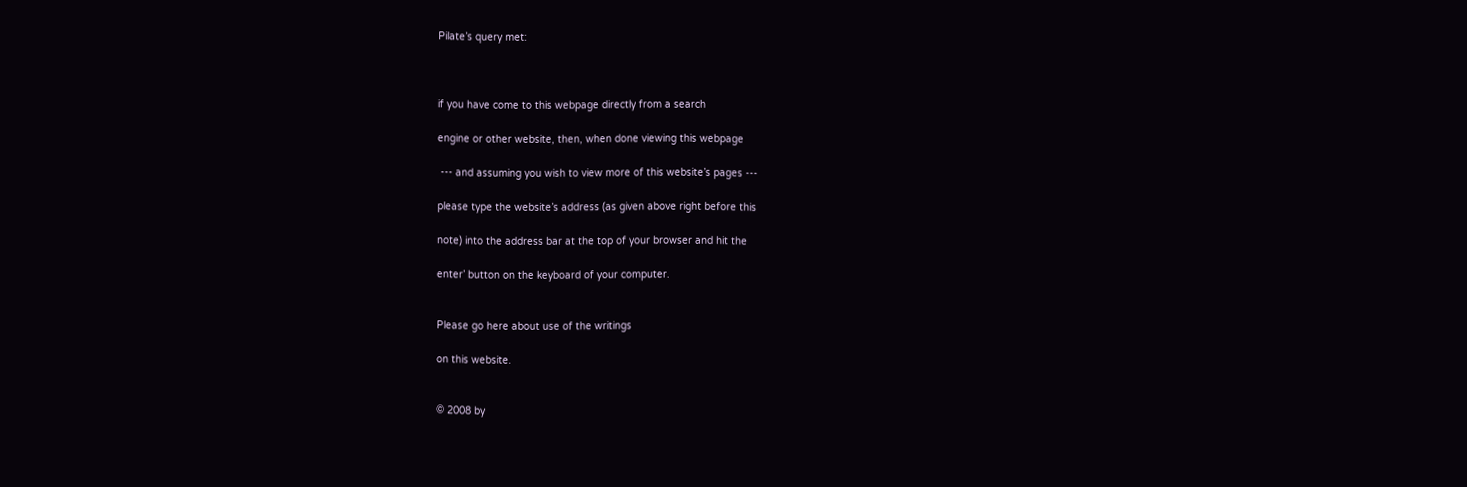Pilate’s query met:



if you have come to this webpage directly from a search

engine or other website, then, when done viewing this webpage

 --- and assuming you wish to view more of this website’s pages ---

please type the website’s address (as given above right before this

note) into the address bar at the top of your browser and hit the

enter’ button on the keyboard of your computer.


Please go here about use of the writings

on this website.


© 2008 by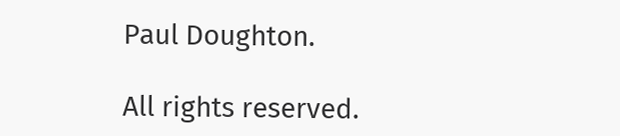Paul Doughton.

All rights reserved.